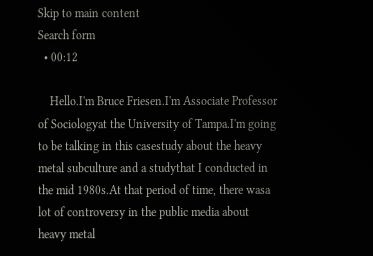Skip to main content
Search form
  • 00:12

    Hello.I'm Bruce Friesen.I'm Associate Professor of Sociologyat the University of Tampa.I'm going to be talking in this casestudy about the heavy metal subculture and a studythat I conducted in the mid 1980s.At that period of time, there wasa lot of controversy in the public media about heavy metal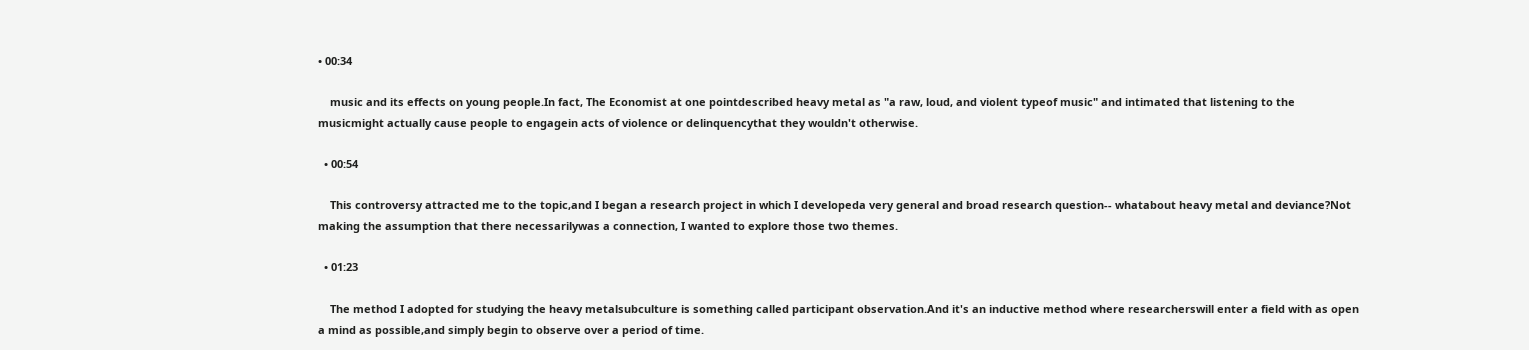• 00:34

    music and its effects on young people.In fact, The Economist at one pointdescribed heavy metal as "a raw, loud, and violent typeof music" and intimated that listening to the musicmight actually cause people to engagein acts of violence or delinquencythat they wouldn't otherwise.

  • 00:54

    This controversy attracted me to the topic,and I began a research project in which I developeda very general and broad research question-- whatabout heavy metal and deviance?Not making the assumption that there necessarilywas a connection, I wanted to explore those two themes.

  • 01:23

    The method I adopted for studying the heavy metalsubculture is something called participant observation.And it's an inductive method where researcherswill enter a field with as open a mind as possible,and simply begin to observe over a period of time.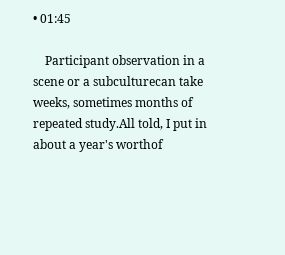• 01:45

    Participant observation in a scene or a subculturecan take weeks, sometimes months of repeated study.All told, I put in about a year's worthof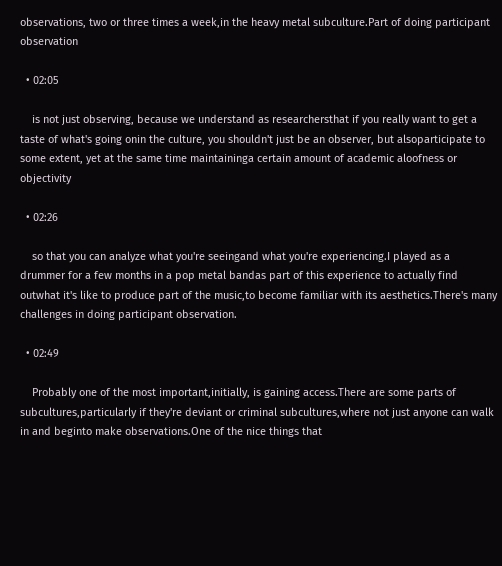observations, two or three times a week,in the heavy metal subculture.Part of doing participant observation

  • 02:05

    is not just observing, because we understand as researchersthat if you really want to get a taste of what's going onin the culture, you shouldn't just be an observer, but alsoparticipate to some extent, yet at the same time maintaininga certain amount of academic aloofness or objectivity

  • 02:26

    so that you can analyze what you're seeingand what you're experiencing.I played as a drummer for a few months in a pop metal bandas part of this experience to actually find outwhat it's like to produce part of the music,to become familiar with its aesthetics.There's many challenges in doing participant observation.

  • 02:49

    Probably one of the most important,initially, is gaining access.There are some parts of subcultures,particularly if they're deviant or criminal subcultures,where not just anyone can walk in and beginto make observations.One of the nice things that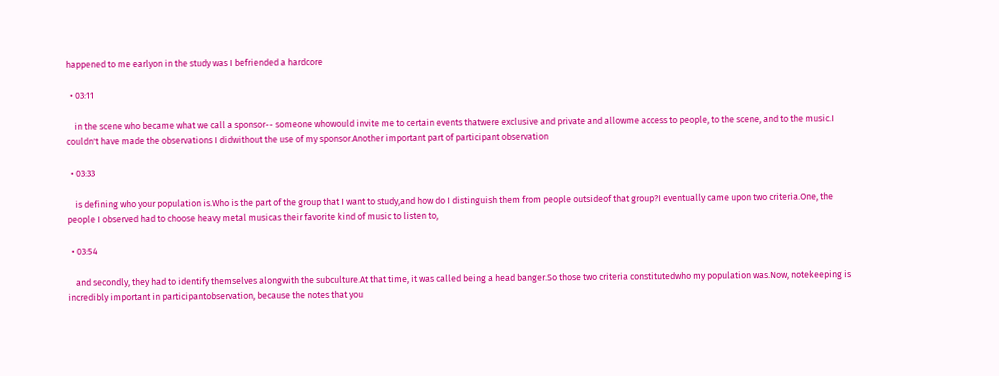happened to me earlyon in the study was I befriended a hardcore

  • 03:11

    in the scene who became what we call a sponsor-- someone whowould invite me to certain events thatwere exclusive and private and allowme access to people, to the scene, and to the music.I couldn't have made the observations I didwithout the use of my sponsor.Another important part of participant observation

  • 03:33

    is defining who your population is.Who is the part of the group that I want to study,and how do I distinguish them from people outsideof that group?I eventually came upon two criteria.One, the people I observed had to choose heavy metal musicas their favorite kind of music to listen to,

  • 03:54

    and secondly, they had to identify themselves alongwith the subculture.At that time, it was called being a head banger.So those two criteria constitutedwho my population was.Now, notekeeping is incredibly important in participantobservation, because the notes that you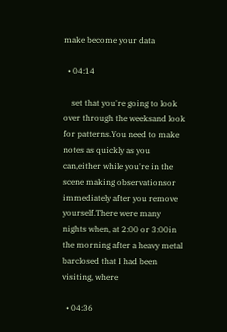make become your data

  • 04:14

    set that you're going to look over through the weeksand look for patterns.You need to make notes as quickly as you can,either while you're in the scene making observationsor immediately after you remove yourself.There were many nights when, at 2:00 or 3:00in the morning after a heavy metal barclosed that I had been visiting, where

  • 04:36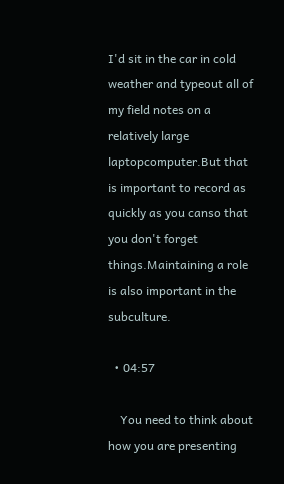I'd sit in the car in cold weather and typeout all of my field notes on a relatively large laptopcomputer.But that is important to record as quickly as you canso that you don't forget things.Maintaining a role is also important in the subculture.

  • 04:57

    You need to think about how you are presenting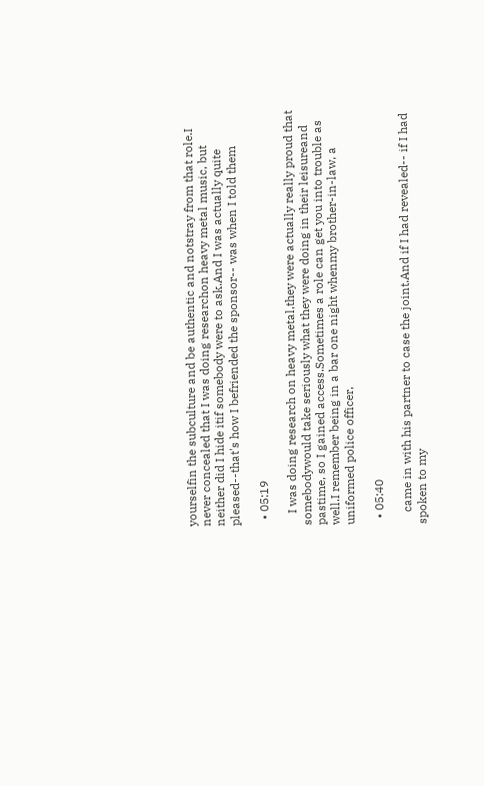yourselfin the subculture and be authentic and notstray from that role.I never concealed that I was doing researchon heavy metal music, but neither did I hide itif somebody were to ask.And I was actually quite pleased--that's how I befriended the sponsor-- was when I told them

  • 05:19

    I was doing research on heavy metal,they were actually really proud that somebodywould take seriously what they were doing in their leisureand pastime, so I gained access.Sometimes a role can get you into trouble as well.I remember being in a bar one night whenmy brother-in-law, a uniformed police officer,

  • 05:40

    came in with his partner to case the joint.And if I had revealed-- if I had spoken to my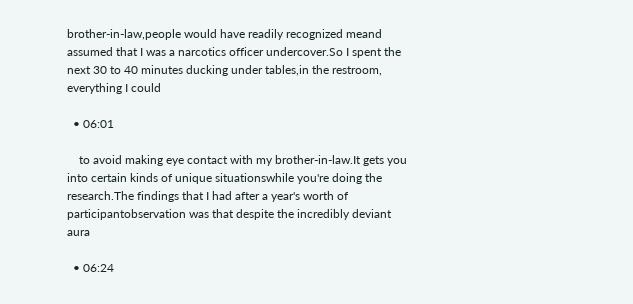brother-in-law,people would have readily recognized meand assumed that I was a narcotics officer undercover.So I spent the next 30 to 40 minutes ducking under tables,in the restroom, everything I could

  • 06:01

    to avoid making eye contact with my brother-in-law.It gets you into certain kinds of unique situationswhile you're doing the research.The findings that I had after a year's worth of participantobservation was that despite the incredibly deviant aura

  • 06:24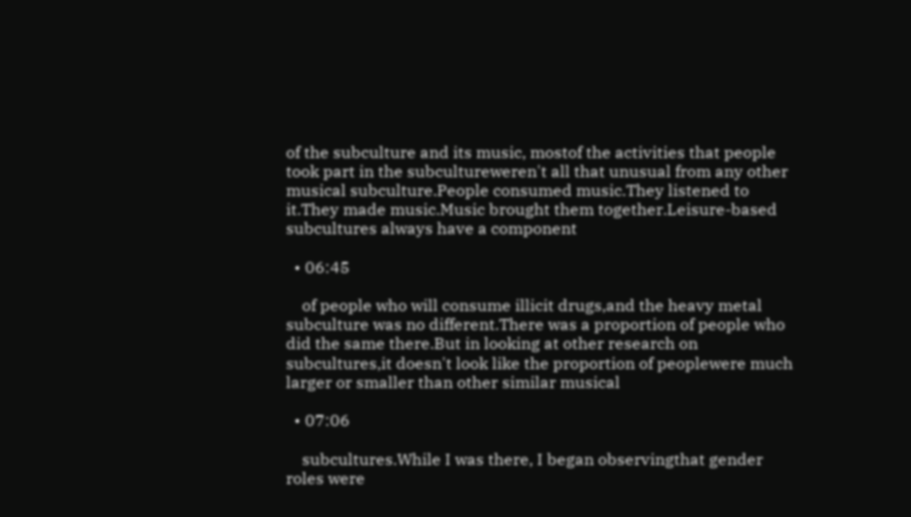of the subculture and its music, mostof the activities that people took part in the subcultureweren't all that unusual from any other musical subculture.People consumed music.They listened to it.They made music.Music brought them together.Leisure-based subcultures always have a component

  • 06:45

    of people who will consume illicit drugs,and the heavy metal subculture was no different.There was a proportion of people who did the same there.But in looking at other research on subcultures,it doesn't look like the proportion of peoplewere much larger or smaller than other similar musical

  • 07:06

    subcultures.While I was there, I began observingthat gender roles were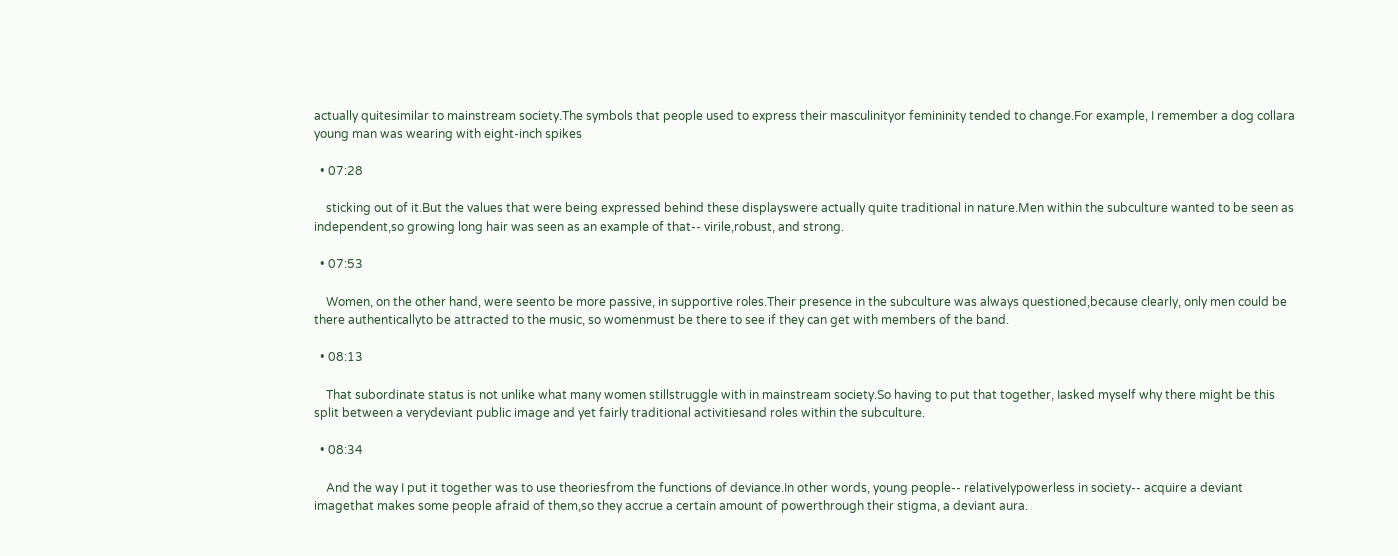actually quitesimilar to mainstream society.The symbols that people used to express their masculinityor femininity tended to change.For example, I remember a dog collara young man was wearing with eight-inch spikes

  • 07:28

    sticking out of it.But the values that were being expressed behind these displayswere actually quite traditional in nature.Men within the subculture wanted to be seen as independent,so growing long hair was seen as an example of that-- virile,robust, and strong.

  • 07:53

    Women, on the other hand, were seento be more passive, in supportive roles.Their presence in the subculture was always questioned,because clearly, only men could be there authenticallyto be attracted to the music, so womenmust be there to see if they can get with members of the band.

  • 08:13

    That subordinate status is not unlike what many women stillstruggle with in mainstream society.So having to put that together, Iasked myself why there might be this split between a verydeviant public image and yet fairly traditional activitiesand roles within the subculture.

  • 08:34

    And the way I put it together was to use theoriesfrom the functions of deviance.In other words, young people-- relativelypowerless in society-- acquire a deviant imagethat makes some people afraid of them,so they accrue a certain amount of powerthrough their stigma, a deviant aura.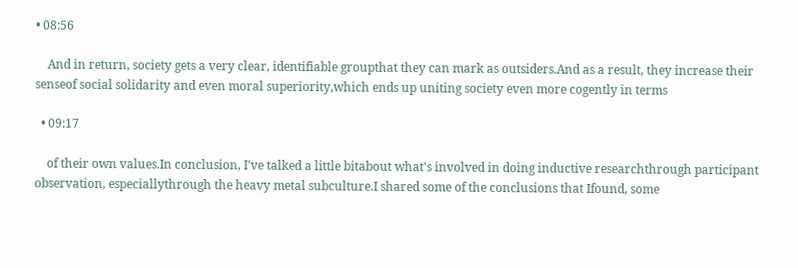• 08:56

    And in return, society gets a very clear, identifiable groupthat they can mark as outsiders.And as a result, they increase their senseof social solidarity and even moral superiority,which ends up uniting society even more cogently in terms

  • 09:17

    of their own values.In conclusion, I've talked a little bitabout what's involved in doing inductive researchthrough participant observation, especiallythrough the heavy metal subculture.I shared some of the conclusions that Ifound, some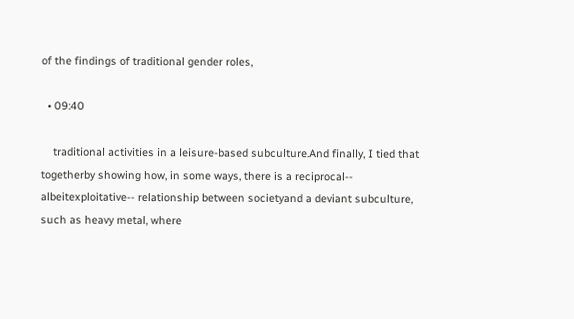of the findings of traditional gender roles,

  • 09:40

    traditional activities in a leisure-based subculture.And finally, I tied that togetherby showing how, in some ways, there is a reciprocal-- albeitexploitative-- relationship between societyand a deviant subculture, such as heavy metal, where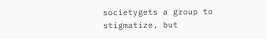societygets a group to stigmatize, but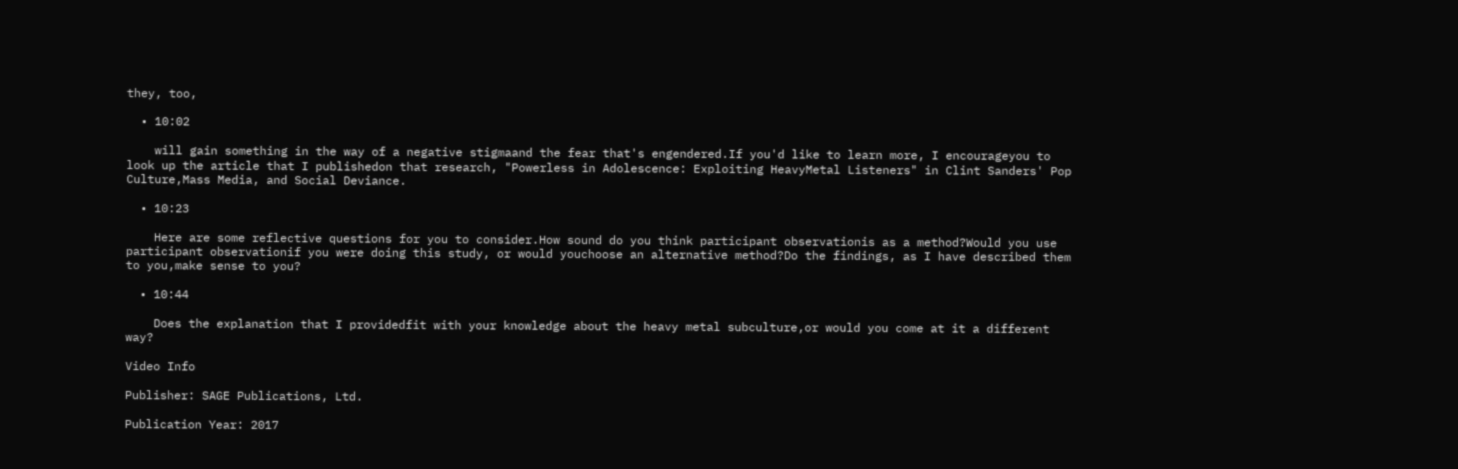they, too,

  • 10:02

    will gain something in the way of a negative stigmaand the fear that's engendered.If you'd like to learn more, I encourageyou to look up the article that I publishedon that research, "Powerless in Adolescence: Exploiting HeavyMetal Listeners" in Clint Sanders' Pop Culture,Mass Media, and Social Deviance.

  • 10:23

    Here are some reflective questions for you to consider.How sound do you think participant observationis as a method?Would you use participant observationif you were doing this study, or would youchoose an alternative method?Do the findings, as I have described them to you,make sense to you?

  • 10:44

    Does the explanation that I providedfit with your knowledge about the heavy metal subculture,or would you come at it a different way?

Video Info

Publisher: SAGE Publications, Ltd.

Publication Year: 2017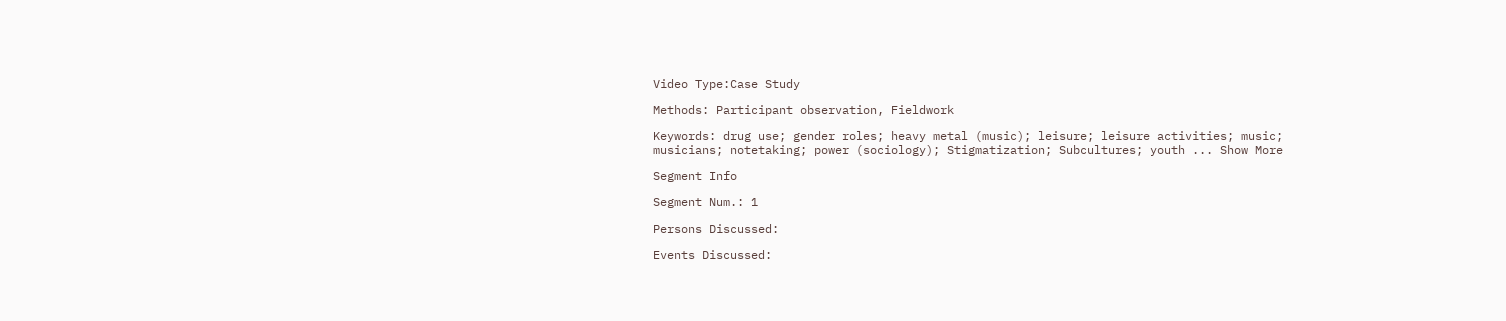Video Type:Case Study

Methods: Participant observation, Fieldwork

Keywords: drug use; gender roles; heavy metal (music); leisure; leisure activities; music; musicians; notetaking; power (sociology); Stigmatization; Subcultures; youth ... Show More

Segment Info

Segment Num.: 1

Persons Discussed:

Events Discussed: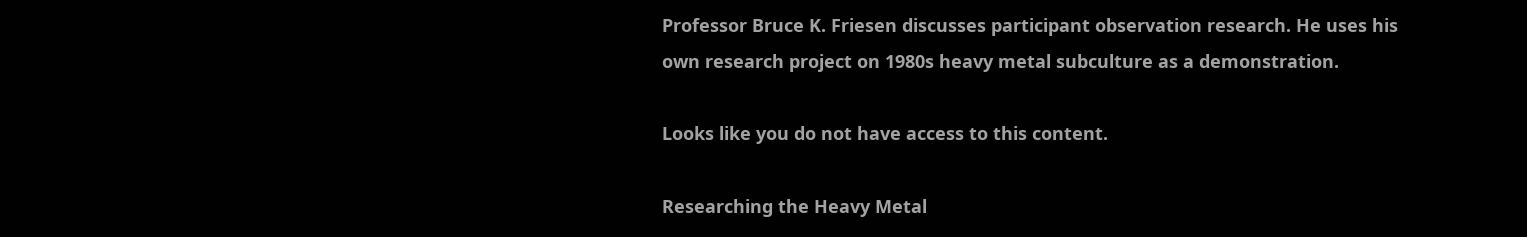Professor Bruce K. Friesen discusses participant observation research. He uses his own research project on 1980s heavy metal subculture as a demonstration.

Looks like you do not have access to this content.

Researching the Heavy Metal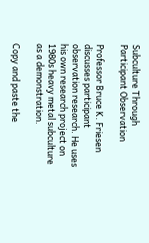Subculture Through Participant Observation

Professor Bruce K. Friesen discusses participant observation research. He uses his own research project on 1980s heavy metal subculture as a demonstration.

Copy and paste the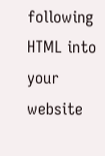following HTML into your website